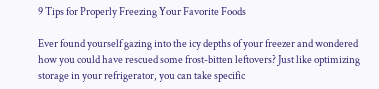9 Tips for Properly Freezing Your Favorite Foods

Ever found yourself gazing into the icy depths of your freezer and wondered how you could have rescued some frost-bitten leftovers? Just like optimizing storage in your refrigerator, you can take specific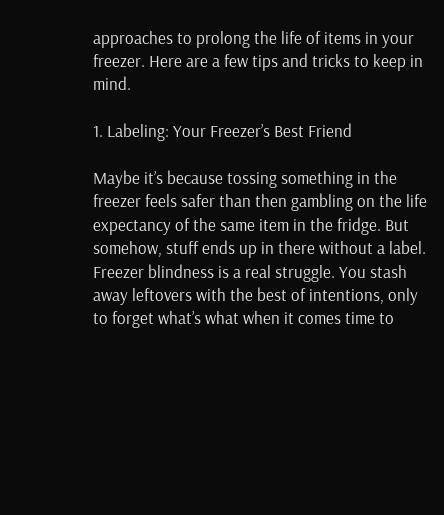approaches to prolong the life of items in your freezer. Here are a few tips and tricks to keep in mind.

1. Labeling: Your Freezer’s Best Friend

Maybe it’s because tossing something in the freezer feels safer than then gambling on the life expectancy of the same item in the fridge. But somehow, stuff ends up in there without a label. Freezer blindness is a real struggle. You stash away leftovers with the best of intentions, only to forget what’s what when it comes time to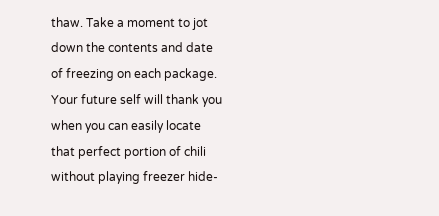thaw. Take a moment to jot down the contents and date of freezing on each package. Your future self will thank you when you can easily locate that perfect portion of chili without playing freezer hide-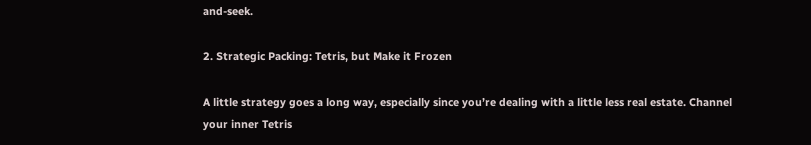and-seek.

2. Strategic Packing: Tetris, but Make it Frozen

A little strategy goes a long way, especially since you’re dealing with a little less real estate. Channel your inner Tetris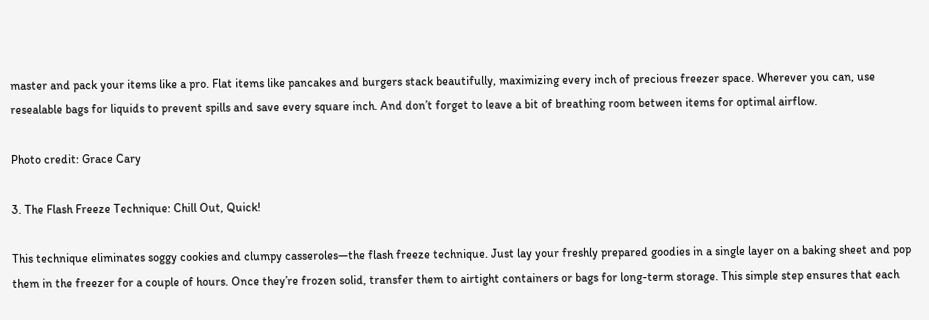master and pack your items like a pro. Flat items like pancakes and burgers stack beautifully, maximizing every inch of precious freezer space. Wherever you can, use resealable bags for liquids to prevent spills and save every square inch. And don’t forget to leave a bit of breathing room between items for optimal airflow.

Photo credit: Grace Cary

3. The Flash Freeze Technique: Chill Out, Quick!

This technique eliminates soggy cookies and clumpy casseroles—the flash freeze technique. Just lay your freshly prepared goodies in a single layer on a baking sheet and pop them in the freezer for a couple of hours. Once they’re frozen solid, transfer them to airtight containers or bags for long-term storage. This simple step ensures that each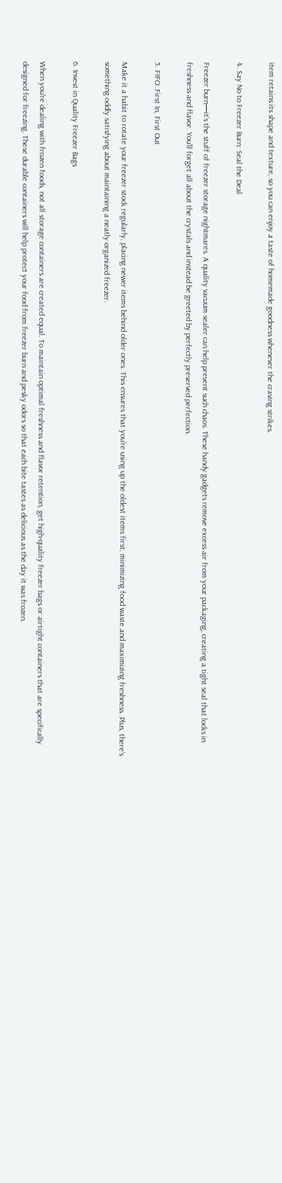item retains its shape and texture, so you can enjoy a taste of homemade goodness whenever the craving strikes.

4. Say No to Freezer Burn: Seal the Deal

Freezer burn—it’s the stuff of freezer storage nightmares. A quality vacuum sealer can help prevent such chaos. These handy gadgets remove excess air from your packaging, creating a tight seal that locks in freshness and flavor. You’ll forget all about the crystals and instead be greeted by perfectly preserved perfection.

5. FIFO: First In, First Out

Make it a habit to rotate your freezer stock regularly, placing newer items behind older ones. This ensures that you’re using up the oldest items first, minimizing food waste and maximizing freshness. Plus, there’s something oddly satisfying about maintaining a neatly organized freezer.

6. Invest in Quality Freezer Bags

When you’re dealing with frozen foods, not all storage containers are created equal. To maintain optimal freshness and flavor retention, get high-quality freezer bags or airtight containers that are specifically designed for freezing. These durable containers will help protect your food from freezer burn and pesky odors so that each bite tastes as delicious as the day it was frozen.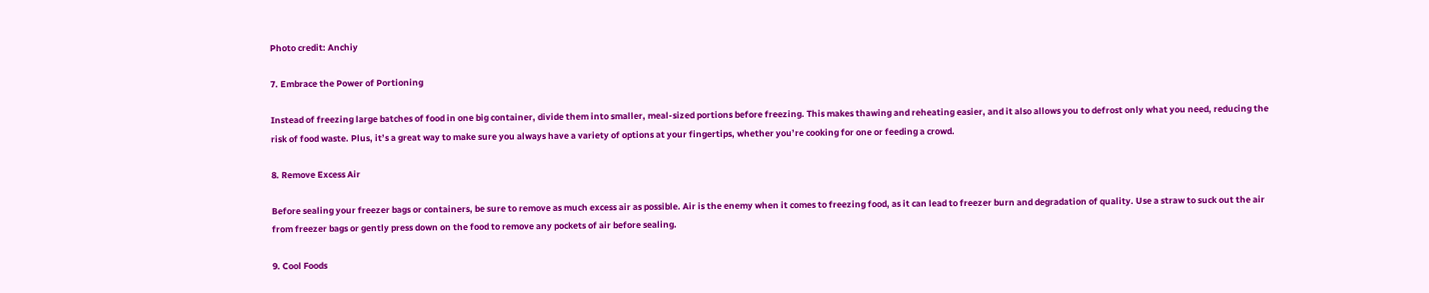Photo credit: Anchiy

7. Embrace the Power of Portioning

Instead of freezing large batches of food in one big container, divide them into smaller, meal-sized portions before freezing. This makes thawing and reheating easier, and it also allows you to defrost only what you need, reducing the risk of food waste. Plus, it’s a great way to make sure you always have a variety of options at your fingertips, whether you’re cooking for one or feeding a crowd.

8. Remove Excess Air

Before sealing your freezer bags or containers, be sure to remove as much excess air as possible. Air is the enemy when it comes to freezing food, as it can lead to freezer burn and degradation of quality. Use a straw to suck out the air from freezer bags or gently press down on the food to remove any pockets of air before sealing.

9. Cool Foods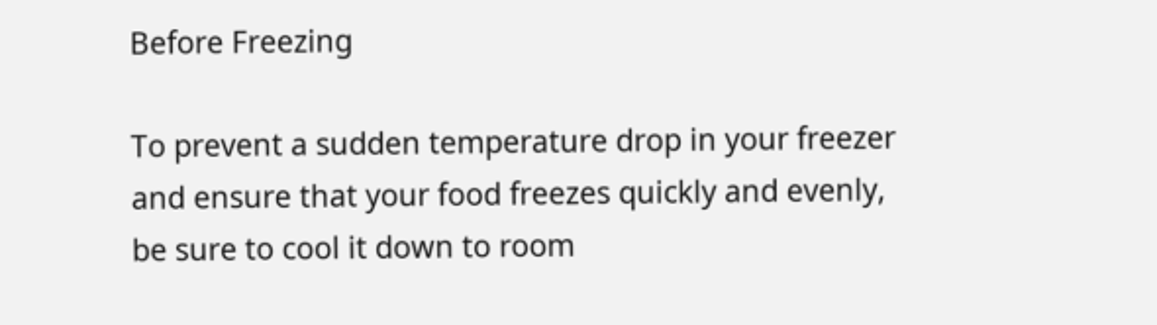Before Freezing

To prevent a sudden temperature drop in your freezer and ensure that your food freezes quickly and evenly, be sure to cool it down to room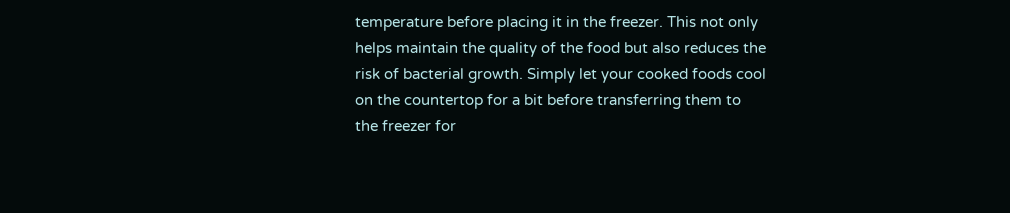temperature before placing it in the freezer. This not only helps maintain the quality of the food but also reduces the risk of bacterial growth. Simply let your cooked foods cool on the countertop for a bit before transferring them to the freezer for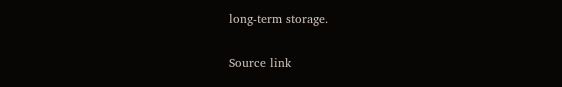long-term storage.

Source link